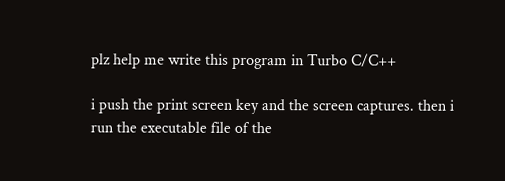plz help me write this program in Turbo C/C++

i push the print screen key and the screen captures. then i run the executable file of the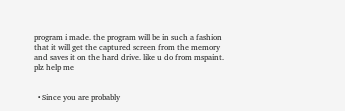program i made. the program will be in such a fashion that it will get the captured screen from the memory and saves it on the hard drive. like u do from mspaint.
plz help me


  • Since you are probably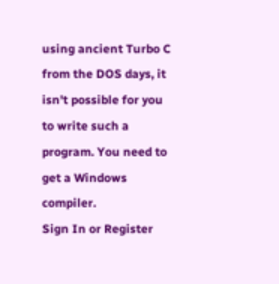using ancient Turbo C from the DOS days, it isn't possible for you to write such a program. You need to get a Windows compiler.
Sign In or Register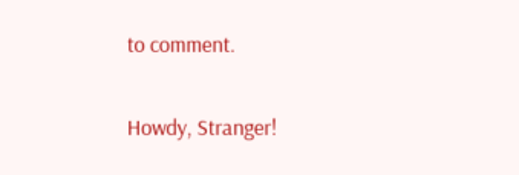to comment.

Howdy, Stranger!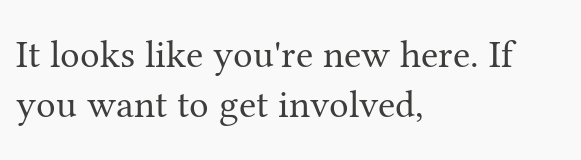It looks like you're new here. If you want to get involved,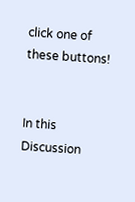click one of these buttons!


In this Discussion